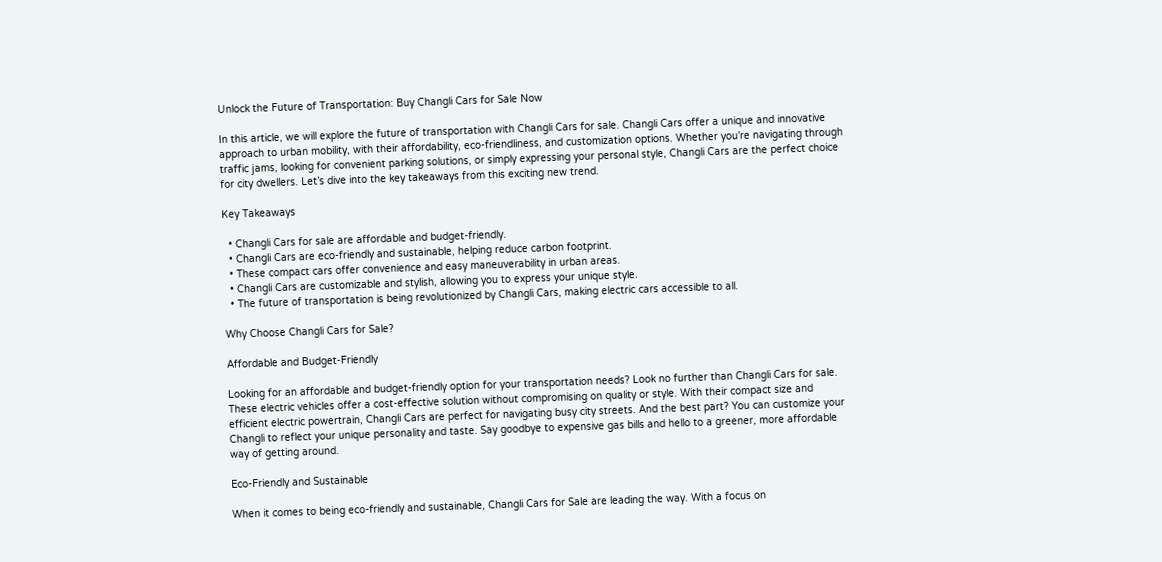Unlock the Future of Transportation: Buy Changli Cars for Sale Now

In this article, we will explore the future of transportation with Changli Cars for sale. Changli Cars offer a unique and innovative approach to urban mobility, with their affordability, eco-friendliness, and customization options. Whether you’re navigating through traffic jams, looking for convenient parking solutions, or simply expressing your personal style, Changli Cars are the perfect choice for city dwellers. Let’s dive into the key takeaways from this exciting new trend.

Key Takeaways

  • Changli Cars for sale are affordable and budget-friendly.
  • Changli Cars are eco-friendly and sustainable, helping reduce carbon footprint.
  • These compact cars offer convenience and easy maneuverability in urban areas.
  • Changli Cars are customizable and stylish, allowing you to express your unique style.
  • The future of transportation is being revolutionized by Changli Cars, making electric cars accessible to all.

Why Choose Changli Cars for Sale?

Affordable and Budget-Friendly

Looking for an affordable and budget-friendly option for your transportation needs? Look no further than Changli Cars for sale. These electric vehicles offer a cost-effective solution without compromising on quality or style. With their compact size and efficient electric powertrain, Changli Cars are perfect for navigating busy city streets. And the best part? You can customize your Changli to reflect your unique personality and taste. Say goodbye to expensive gas bills and hello to a greener, more affordable way of getting around.

Eco-Friendly and Sustainable

When it comes to being eco-friendly and sustainable, Changli Cars for Sale are leading the way. With a focus on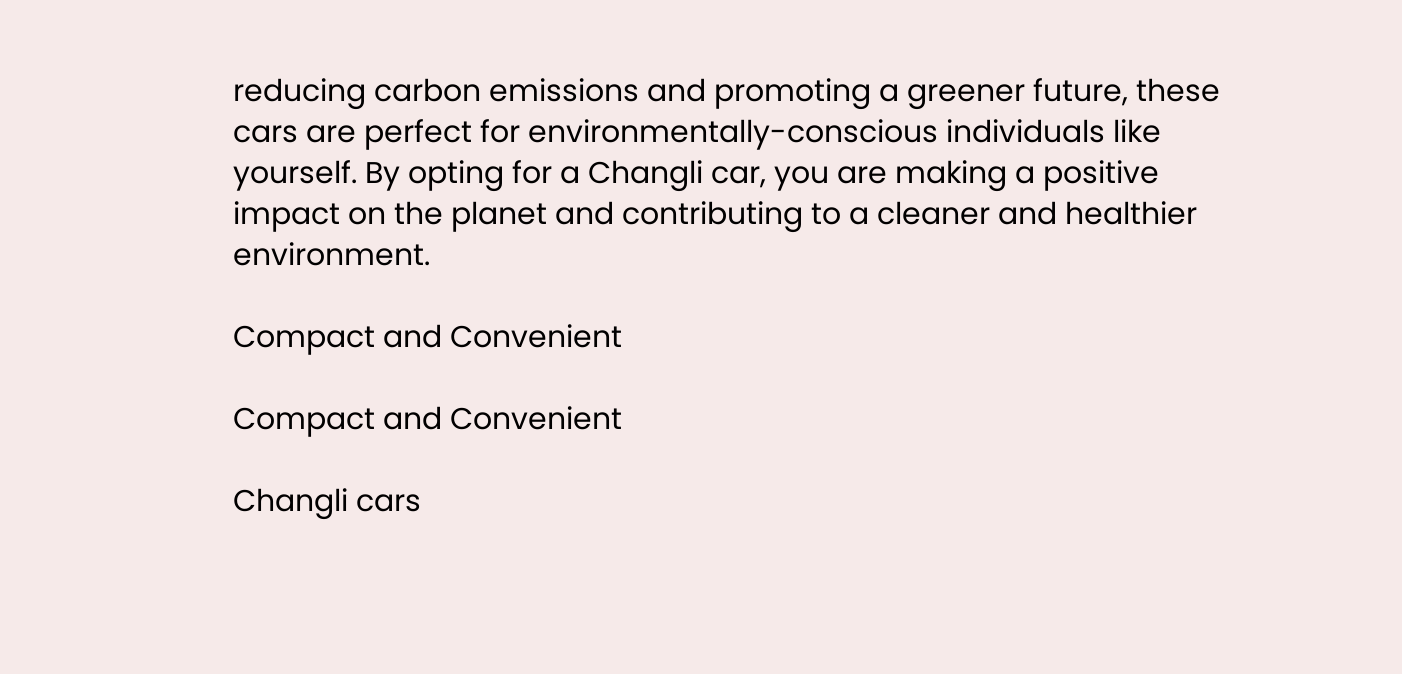reducing carbon emissions and promoting a greener future, these cars are perfect for environmentally-conscious individuals like yourself. By opting for a Changli car, you are making a positive impact on the planet and contributing to a cleaner and healthier environment.

Compact and Convenient

Compact and Convenient

Changli cars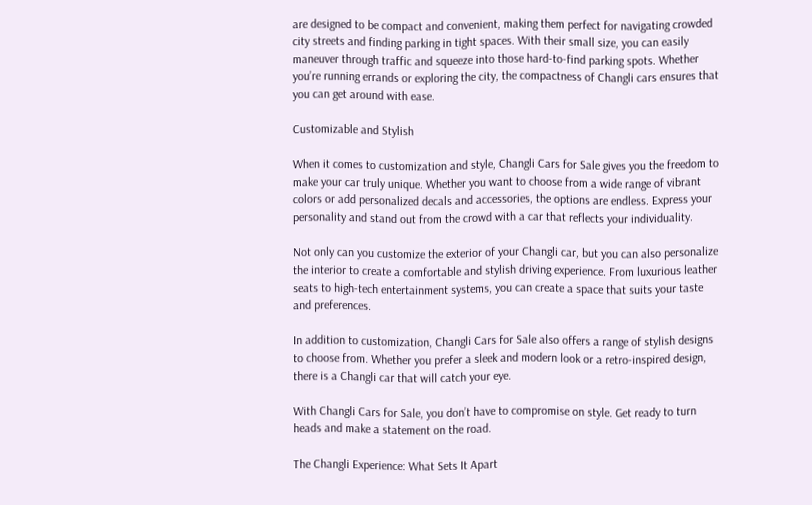are designed to be compact and convenient, making them perfect for navigating crowded city streets and finding parking in tight spaces. With their small size, you can easily maneuver through traffic and squeeze into those hard-to-find parking spots. Whether you’re running errands or exploring the city, the compactness of Changli cars ensures that you can get around with ease.

Customizable and Stylish

When it comes to customization and style, Changli Cars for Sale gives you the freedom to make your car truly unique. Whether you want to choose from a wide range of vibrant colors or add personalized decals and accessories, the options are endless. Express your personality and stand out from the crowd with a car that reflects your individuality.

Not only can you customize the exterior of your Changli car, but you can also personalize the interior to create a comfortable and stylish driving experience. From luxurious leather seats to high-tech entertainment systems, you can create a space that suits your taste and preferences.

In addition to customization, Changli Cars for Sale also offers a range of stylish designs to choose from. Whether you prefer a sleek and modern look or a retro-inspired design, there is a Changli car that will catch your eye.

With Changli Cars for Sale, you don’t have to compromise on style. Get ready to turn heads and make a statement on the road.

The Changli Experience: What Sets It Apart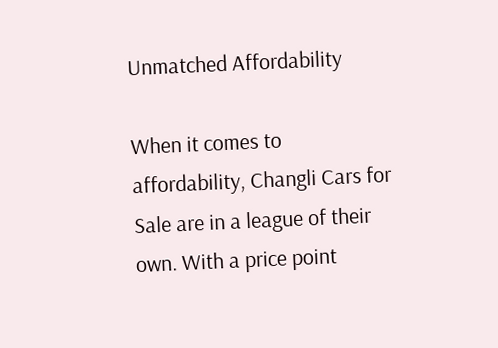Unmatched Affordability

When it comes to affordability, Changli Cars for Sale are in a league of their own. With a price point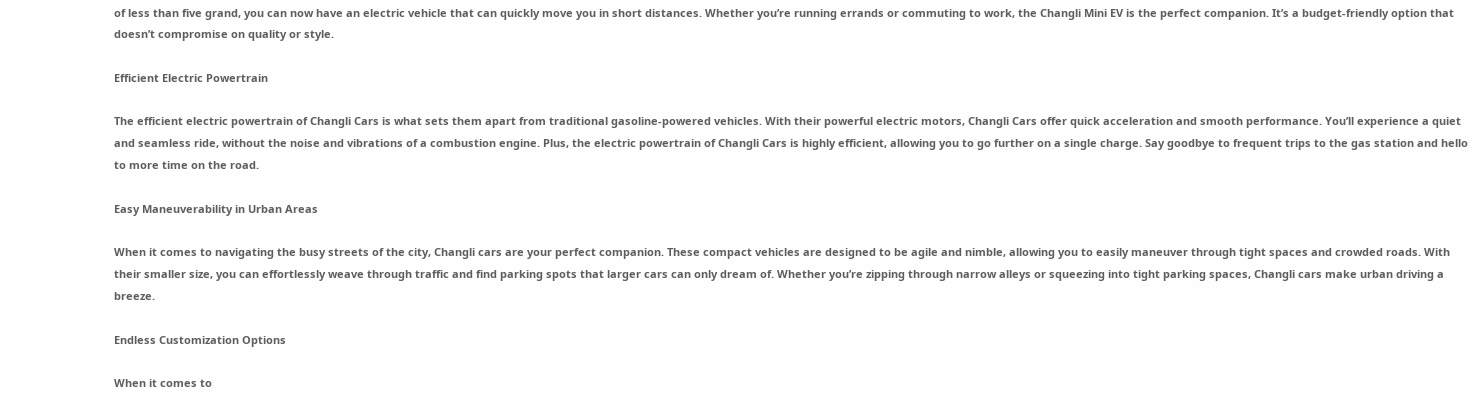of less than five grand, you can now have an electric vehicle that can quickly move you in short distances. Whether you’re running errands or commuting to work, the Changli Mini EV is the perfect companion. It’s a budget-friendly option that doesn’t compromise on quality or style.

Efficient Electric Powertrain

The efficient electric powertrain of Changli Cars is what sets them apart from traditional gasoline-powered vehicles. With their powerful electric motors, Changli Cars offer quick acceleration and smooth performance. You’ll experience a quiet and seamless ride, without the noise and vibrations of a combustion engine. Plus, the electric powertrain of Changli Cars is highly efficient, allowing you to go further on a single charge. Say goodbye to frequent trips to the gas station and hello to more time on the road.

Easy Maneuverability in Urban Areas

When it comes to navigating the busy streets of the city, Changli cars are your perfect companion. These compact vehicles are designed to be agile and nimble, allowing you to easily maneuver through tight spaces and crowded roads. With their smaller size, you can effortlessly weave through traffic and find parking spots that larger cars can only dream of. Whether you’re zipping through narrow alleys or squeezing into tight parking spaces, Changli cars make urban driving a breeze.

Endless Customization Options

When it comes to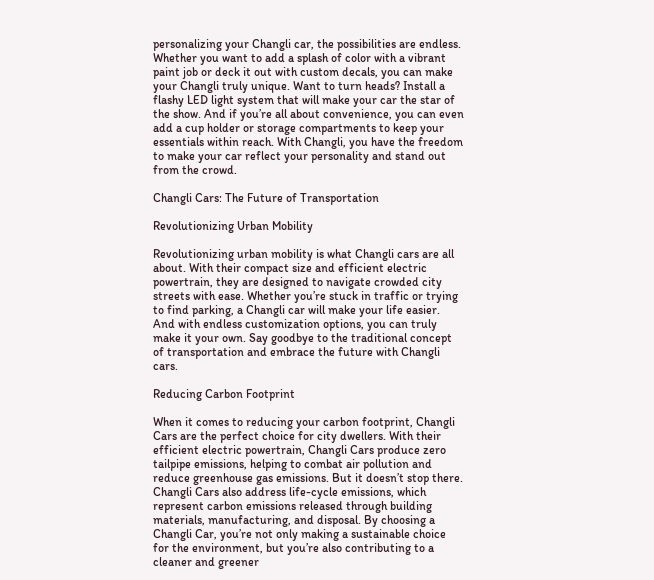personalizing your Changli car, the possibilities are endless. Whether you want to add a splash of color with a vibrant paint job or deck it out with custom decals, you can make your Changli truly unique. Want to turn heads? Install a flashy LED light system that will make your car the star of the show. And if you’re all about convenience, you can even add a cup holder or storage compartments to keep your essentials within reach. With Changli, you have the freedom to make your car reflect your personality and stand out from the crowd.

Changli Cars: The Future of Transportation

Revolutionizing Urban Mobility

Revolutionizing urban mobility is what Changli cars are all about. With their compact size and efficient electric powertrain, they are designed to navigate crowded city streets with ease. Whether you’re stuck in traffic or trying to find parking, a Changli car will make your life easier. And with endless customization options, you can truly make it your own. Say goodbye to the traditional concept of transportation and embrace the future with Changli cars.

Reducing Carbon Footprint

When it comes to reducing your carbon footprint, Changli Cars are the perfect choice for city dwellers. With their efficient electric powertrain, Changli Cars produce zero tailpipe emissions, helping to combat air pollution and reduce greenhouse gas emissions. But it doesn’t stop there. Changli Cars also address life-cycle emissions, which represent carbon emissions released through building materials, manufacturing, and disposal. By choosing a Changli Car, you’re not only making a sustainable choice for the environment, but you’re also contributing to a cleaner and greener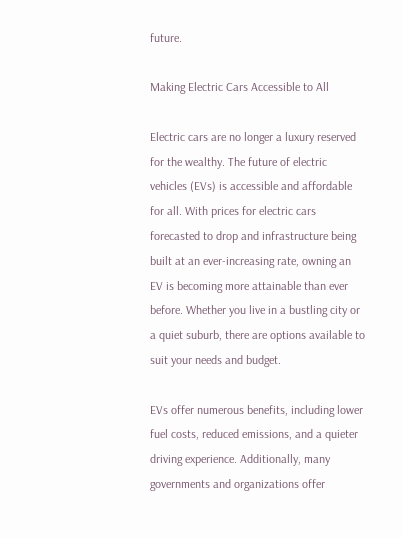future.

Making Electric Cars Accessible to All

Electric cars are no longer a luxury reserved for the wealthy. The future of electric vehicles (EVs) is accessible and affordable for all. With prices for electric cars forecasted to drop and infrastructure being built at an ever-increasing rate, owning an EV is becoming more attainable than ever before. Whether you live in a bustling city or a quiet suburb, there are options available to suit your needs and budget.

EVs offer numerous benefits, including lower fuel costs, reduced emissions, and a quieter driving experience. Additionally, many governments and organizations offer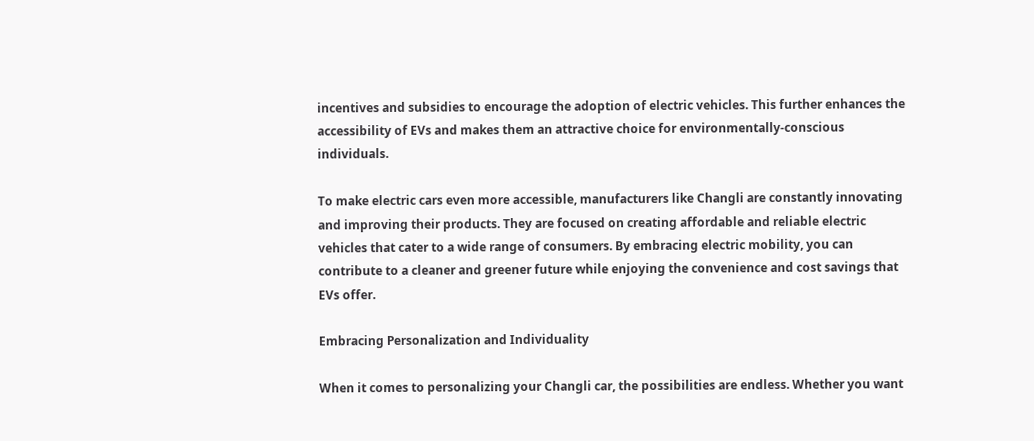incentives and subsidies to encourage the adoption of electric vehicles. This further enhances the accessibility of EVs and makes them an attractive choice for environmentally-conscious individuals.

To make electric cars even more accessible, manufacturers like Changli are constantly innovating and improving their products. They are focused on creating affordable and reliable electric vehicles that cater to a wide range of consumers. By embracing electric mobility, you can contribute to a cleaner and greener future while enjoying the convenience and cost savings that EVs offer.

Embracing Personalization and Individuality

When it comes to personalizing your Changli car, the possibilities are endless. Whether you want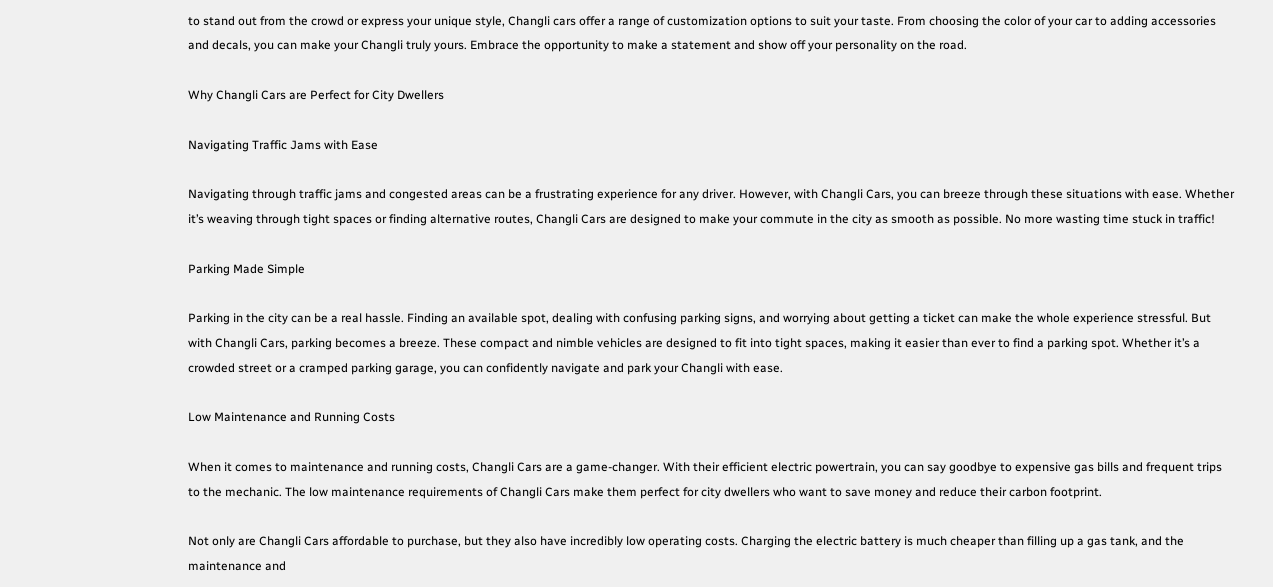to stand out from the crowd or express your unique style, Changli cars offer a range of customization options to suit your taste. From choosing the color of your car to adding accessories and decals, you can make your Changli truly yours. Embrace the opportunity to make a statement and show off your personality on the road.

Why Changli Cars are Perfect for City Dwellers

Navigating Traffic Jams with Ease

Navigating through traffic jams and congested areas can be a frustrating experience for any driver. However, with Changli Cars, you can breeze through these situations with ease. Whether it’s weaving through tight spaces or finding alternative routes, Changli Cars are designed to make your commute in the city as smooth as possible. No more wasting time stuck in traffic!

Parking Made Simple

Parking in the city can be a real hassle. Finding an available spot, dealing with confusing parking signs, and worrying about getting a ticket can make the whole experience stressful. But with Changli Cars, parking becomes a breeze. These compact and nimble vehicles are designed to fit into tight spaces, making it easier than ever to find a parking spot. Whether it’s a crowded street or a cramped parking garage, you can confidently navigate and park your Changli with ease.

Low Maintenance and Running Costs

When it comes to maintenance and running costs, Changli Cars are a game-changer. With their efficient electric powertrain, you can say goodbye to expensive gas bills and frequent trips to the mechanic. The low maintenance requirements of Changli Cars make them perfect for city dwellers who want to save money and reduce their carbon footprint.

Not only are Changli Cars affordable to purchase, but they also have incredibly low operating costs. Charging the electric battery is much cheaper than filling up a gas tank, and the maintenance and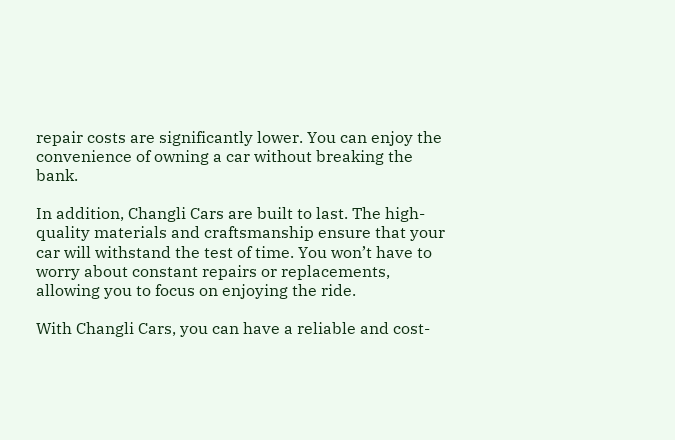repair costs are significantly lower. You can enjoy the convenience of owning a car without breaking the bank.

In addition, Changli Cars are built to last. The high-quality materials and craftsmanship ensure that your car will withstand the test of time. You won’t have to worry about constant repairs or replacements, allowing you to focus on enjoying the ride.

With Changli Cars, you can have a reliable and cost-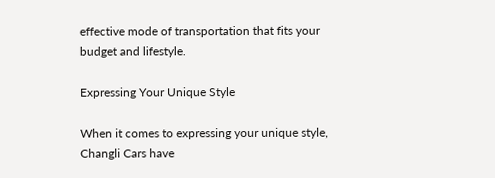effective mode of transportation that fits your budget and lifestyle.

Expressing Your Unique Style

When it comes to expressing your unique style, Changli Cars have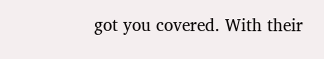got you covered. With their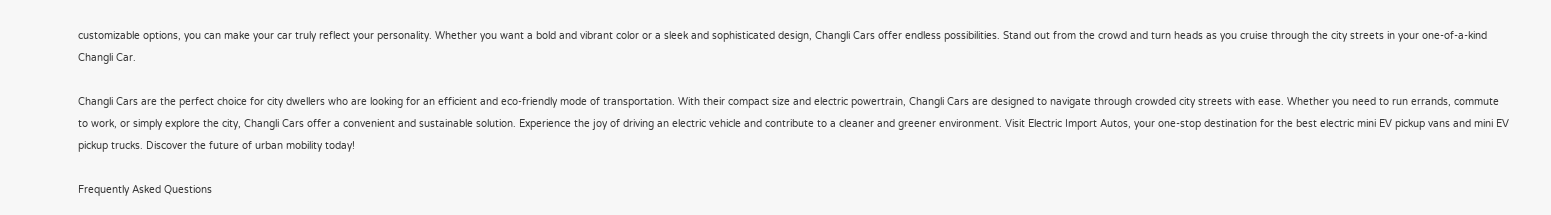customizable options, you can make your car truly reflect your personality. Whether you want a bold and vibrant color or a sleek and sophisticated design, Changli Cars offer endless possibilities. Stand out from the crowd and turn heads as you cruise through the city streets in your one-of-a-kind Changli Car.

Changli Cars are the perfect choice for city dwellers who are looking for an efficient and eco-friendly mode of transportation. With their compact size and electric powertrain, Changli Cars are designed to navigate through crowded city streets with ease. Whether you need to run errands, commute to work, or simply explore the city, Changli Cars offer a convenient and sustainable solution. Experience the joy of driving an electric vehicle and contribute to a cleaner and greener environment. Visit Electric Import Autos, your one-stop destination for the best electric mini EV pickup vans and mini EV pickup trucks. Discover the future of urban mobility today!

Frequently Asked Questions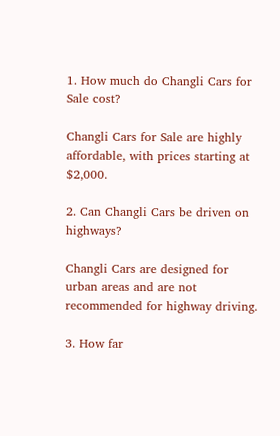1. How much do Changli Cars for Sale cost?

Changli Cars for Sale are highly affordable, with prices starting at $2,000.

2. Can Changli Cars be driven on highways?

Changli Cars are designed for urban areas and are not recommended for highway driving.

3. How far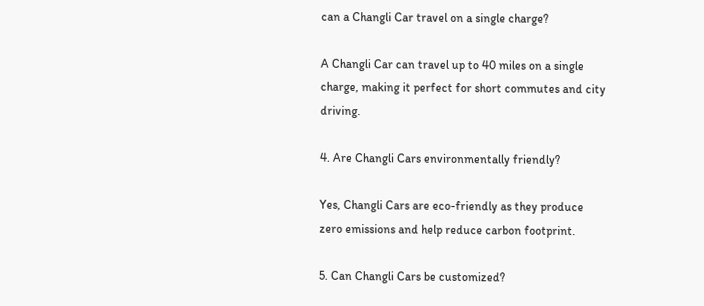can a Changli Car travel on a single charge?

A Changli Car can travel up to 40 miles on a single charge, making it perfect for short commutes and city driving.

4. Are Changli Cars environmentally friendly?

Yes, Changli Cars are eco-friendly as they produce zero emissions and help reduce carbon footprint.

5. Can Changli Cars be customized?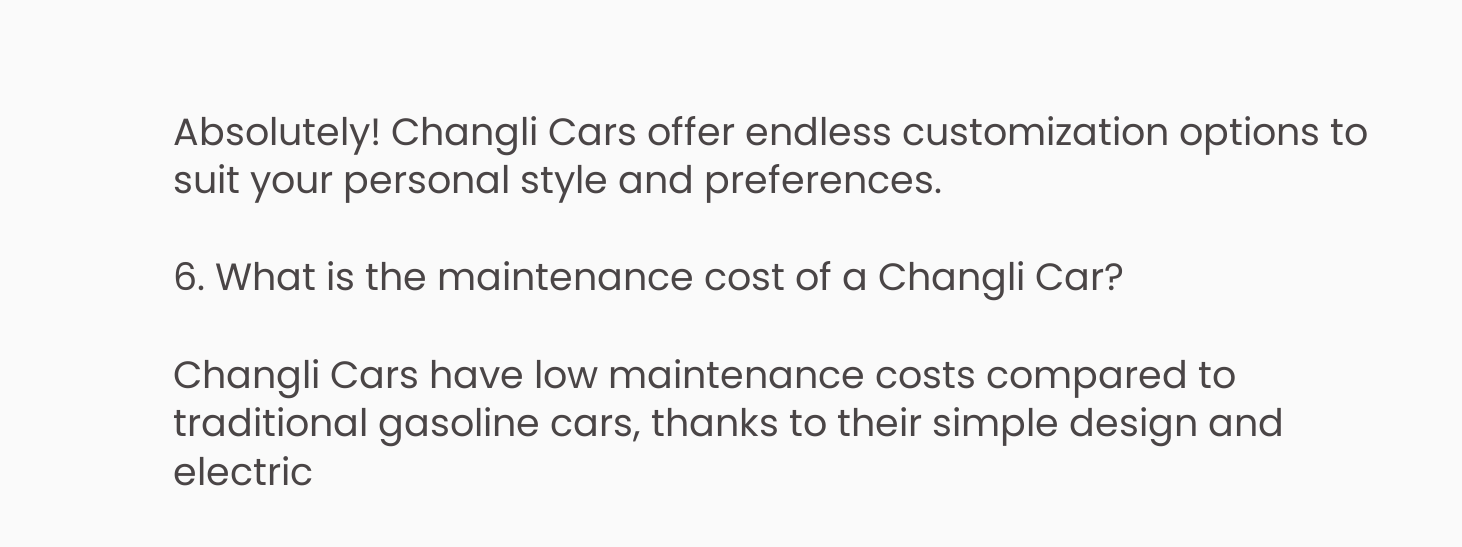Absolutely! Changli Cars offer endless customization options to suit your personal style and preferences.

6. What is the maintenance cost of a Changli Car?

Changli Cars have low maintenance costs compared to traditional gasoline cars, thanks to their simple design and electric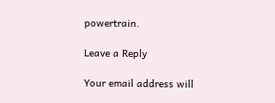powertrain.

Leave a Reply

Your email address will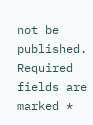not be published. Required fields are marked *